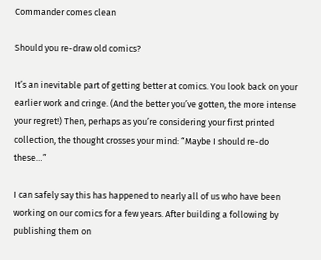Commander comes clean

Should you re-draw old comics?

It’s an inevitable part of getting better at comics. You look back on your earlier work and cringe. (And the better you’ve gotten, the more intense your regret!) Then, perhaps as you’re considering your first printed collection, the thought crosses your mind: “Maybe I should re-do these…”

I can safely say this has happened to nearly all of us who have been working on our comics for a few years. After building a following by publishing them on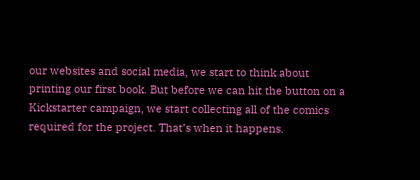our websites and social media, we start to think about printing our first book. But before we can hit the button on a Kickstarter campaign, we start collecting all of the comics required for the project. That’s when it happens.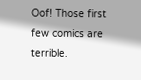Oof! Those first few comics are terrible.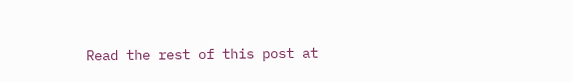Read the rest of this post at